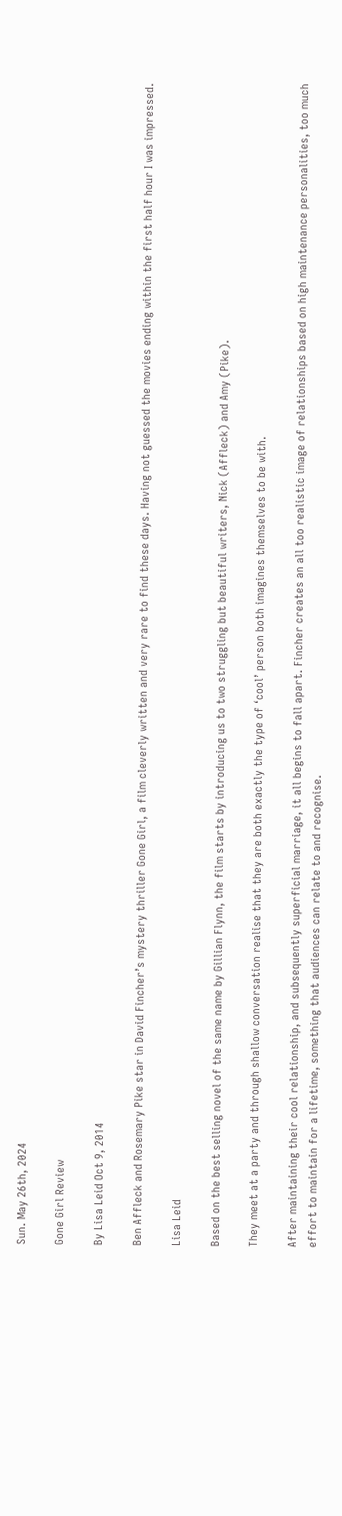Sun. May 26th, 2024

Gone Girl Review

By Lisa Leid Oct 9, 2014

Ben Affleck and Rosemary Pike star in David Fincher’s mystery thriller Gone Girl, a film cleverly written and very rare to find these days. Having not guessed the movies ending within the first half hour I was impressed.

Lisa Leid

Based on the best selling novel of the same name by Gillian Flynn, the film starts by introducing us to two struggling but beautiful writers, Nick (Affleck) and Amy (Pike).

They meet at a party and through shallow conversation realise that they are both exactly the type of ‘cool’ person both imagines themselves to be with.

After maintaining their cool relationship, and subsequently superficial marriage, it all begins to fall apart. Fincher creates an all too realistic image of relationships based on high maintenance personalities, too much effort to maintain for a lifetime, something that audiences can relate to and recognise.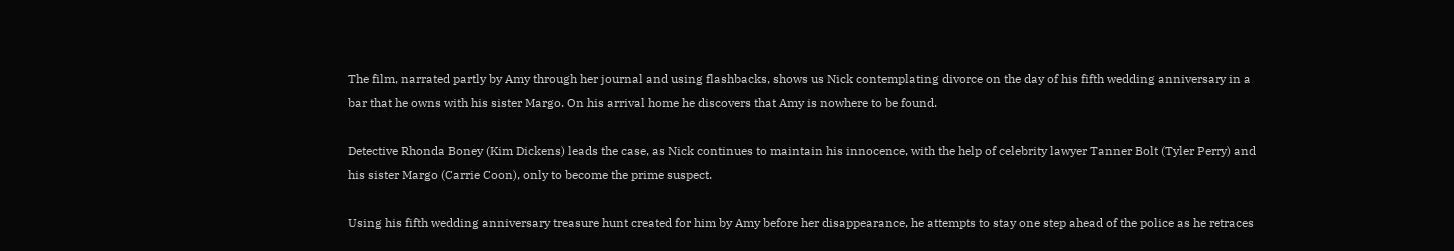The film, narrated partly by Amy through her journal and using flashbacks, shows us Nick contemplating divorce on the day of his fifth wedding anniversary in a bar that he owns with his sister Margo. On his arrival home he discovers that Amy is nowhere to be found.

Detective Rhonda Boney (Kim Dickens) leads the case, as Nick continues to maintain his innocence, with the help of celebrity lawyer Tanner Bolt (Tyler Perry) and his sister Margo (Carrie Coon), only to become the prime suspect.

Using his fifth wedding anniversary treasure hunt created for him by Amy before her disappearance, he attempts to stay one step ahead of the police as he retraces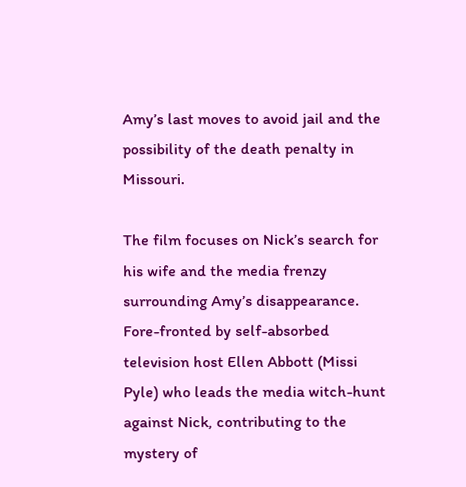Amy’s last moves to avoid jail and the possibility of the death penalty in Missouri.

The film focuses on Nick’s search for his wife and the media frenzy surrounding Amy’s disappearance. Fore-fronted by self-absorbed television host Ellen Abbott (Missi Pyle) who leads the media witch-hunt against Nick, contributing to the mystery of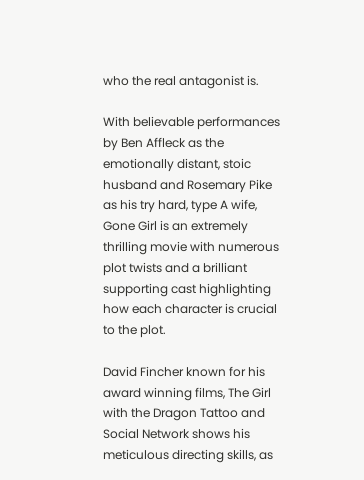who the real antagonist is.

With believable performances by Ben Affleck as the emotionally distant, stoic husband and Rosemary Pike as his try hard, type A wife, Gone Girl is an extremely thrilling movie with numerous plot twists and a brilliant supporting cast highlighting how each character is crucial to the plot.

David Fincher known for his award winning films, The Girl with the Dragon Tattoo and Social Network shows his meticulous directing skills, as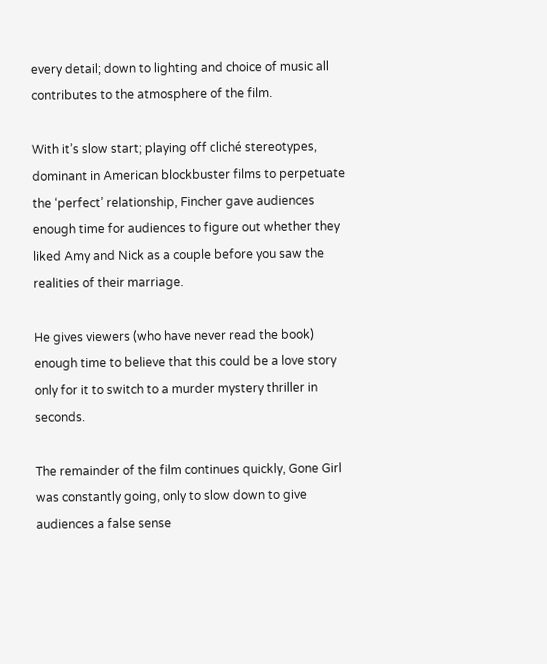every detail; down to lighting and choice of music all contributes to the atmosphere of the film.

With it’s slow start; playing off cliché stereotypes, dominant in American blockbuster films to perpetuate the ‘perfect’ relationship, Fincher gave audiences enough time for audiences to figure out whether they liked Amy and Nick as a couple before you saw the realities of their marriage.

He gives viewers (who have never read the book) enough time to believe that this could be a love story only for it to switch to a murder mystery thriller in seconds.

The remainder of the film continues quickly, Gone Girl was constantly going, only to slow down to give audiences a false sense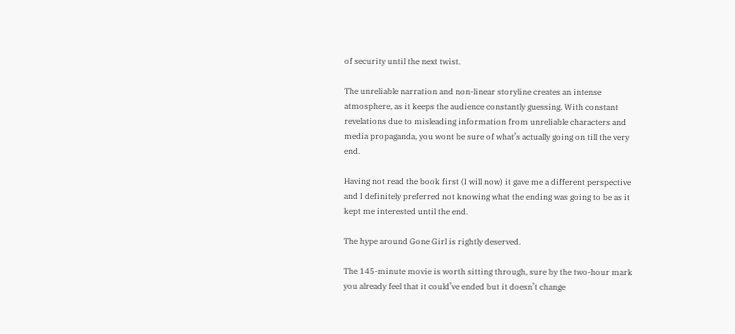of security until the next twist.

The unreliable narration and non-linear storyline creates an intense atmosphere, as it keeps the audience constantly guessing. With constant revelations due to misleading information from unreliable characters and media propaganda, you wont be sure of what’s actually going on till the very end.

Having not read the book first (I will now) it gave me a different perspective and I definitely preferred not knowing what the ending was going to be as it kept me interested until the end.

The hype around Gone Girl is rightly deserved.

The 145-minute movie is worth sitting through, sure by the two-hour mark you already feel that it could’ve ended but it doesn’t change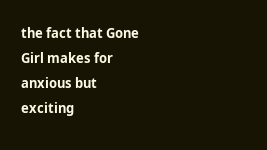the fact that Gone Girl makes for anxious but exciting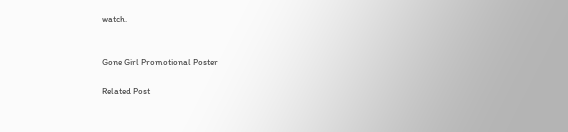watch.


Gone Girl Promotional Poster

Related Post